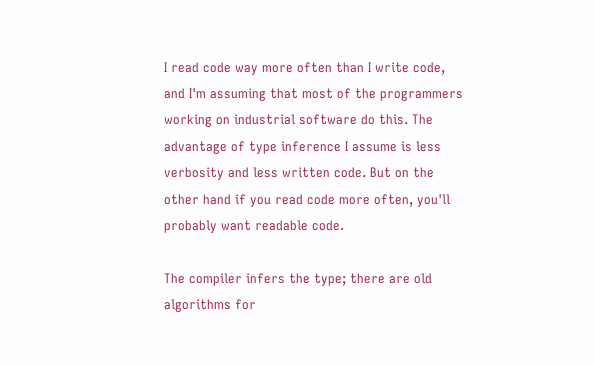I read code way more often than I write code, and I'm assuming that most of the programmers working on industrial software do this. The advantage of type inference I assume is less verbosity and less written code. But on the other hand if you read code more often, you'll probably want readable code.

The compiler infers the type; there are old algorithms for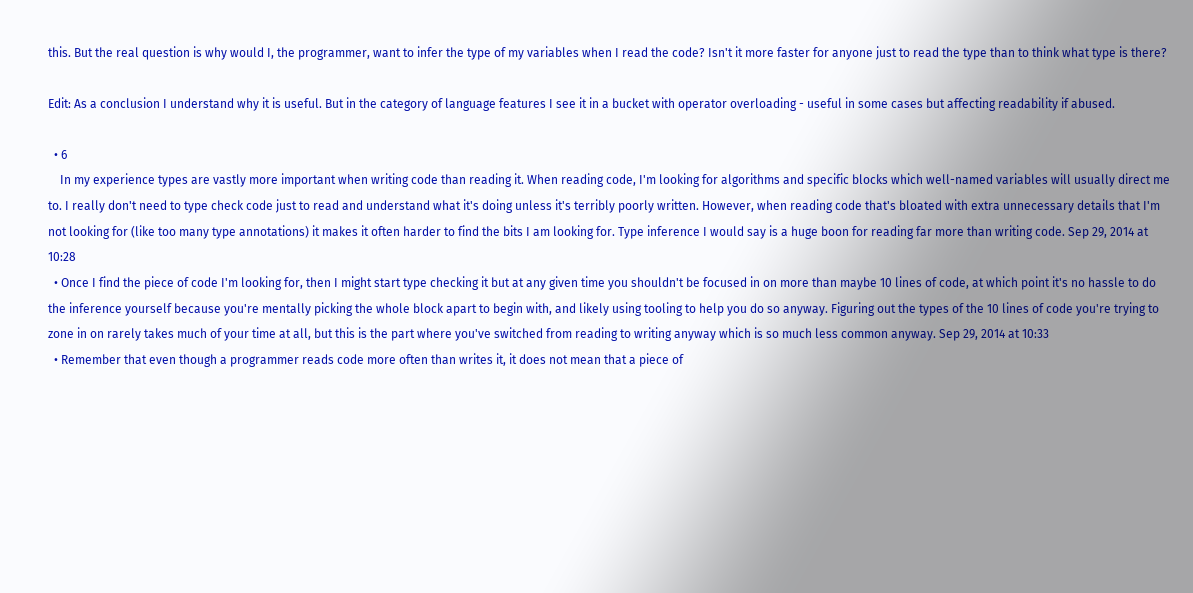this. But the real question is why would I, the programmer, want to infer the type of my variables when I read the code? Isn't it more faster for anyone just to read the type than to think what type is there?

Edit: As a conclusion I understand why it is useful. But in the category of language features I see it in a bucket with operator overloading - useful in some cases but affecting readability if abused.

  • 6
    In my experience types are vastly more important when writing code than reading it. When reading code, I'm looking for algorithms and specific blocks which well-named variables will usually direct me to. I really don't need to type check code just to read and understand what it's doing unless it's terribly poorly written. However, when reading code that's bloated with extra unnecessary details that I'm not looking for (like too many type annotations) it makes it often harder to find the bits I am looking for. Type inference I would say is a huge boon for reading far more than writing code. Sep 29, 2014 at 10:28
  • Once I find the piece of code I'm looking for, then I might start type checking it but at any given time you shouldn't be focused in on more than maybe 10 lines of code, at which point it's no hassle to do the inference yourself because you're mentally picking the whole block apart to begin with, and likely using tooling to help you do so anyway. Figuring out the types of the 10 lines of code you're trying to zone in on rarely takes much of your time at all, but this is the part where you've switched from reading to writing anyway which is so much less common anyway. Sep 29, 2014 at 10:33
  • Remember that even though a programmer reads code more often than writes it, it does not mean that a piece of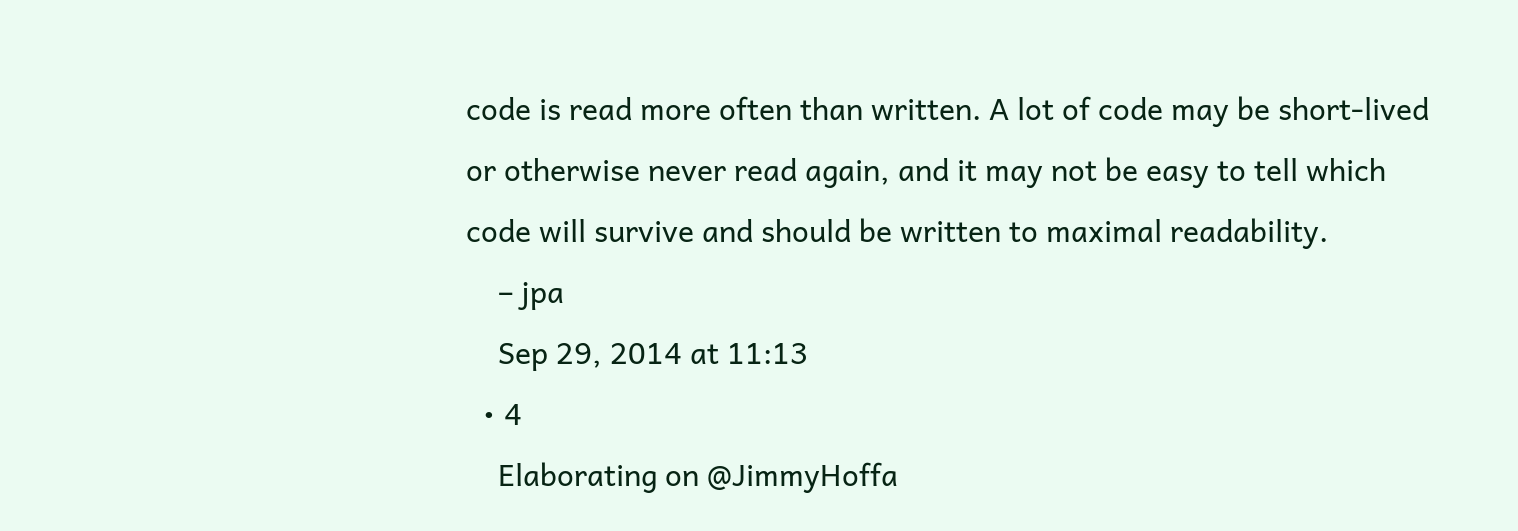code is read more often than written. A lot of code may be short-lived or otherwise never read again, and it may not be easy to tell which code will survive and should be written to maximal readability.
    – jpa
    Sep 29, 2014 at 11:13
  • 4
    Elaborating on @JimmyHoffa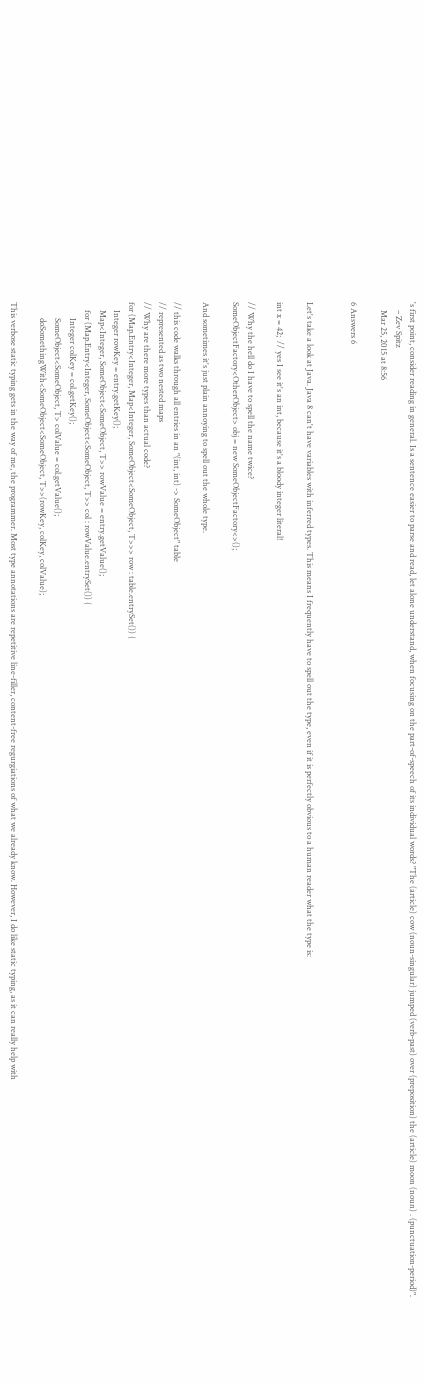's first point, consider reading in general. Is a sentence easier to parse and read, let alone understand, when focusing on the part-of-speech of its individual words? "The (article) cow (noun-singular) jumped (verb-past) over (preposition) the (article) moon (noun) . (punctuation-period)".
    – Zev Spitz
    Mar 25, 2015 at 8:56

6 Answers 6


Let's take a look at Java. Java 8 can't have variables with inferred types. This means I frequently have to spell out the type, even if it is perfectly obvious to a human reader what the type is:

int x = 42;  // yes I see it's an int, because it's a bloody integer literal!

// Why the hell do I have to spell the name twice?
SomeObjectFactory<OtherObject> obj = new SomeObjectFactory<>();

And sometimes it's just plain annoying to spell out the whole type.

// this code walks through all entries in an "(int, int) -> SomeObject" table
// represented as two nested maps
// Why are there more types than actual code?
for (Map.Entry<Integer, Map<Integer, SomeObject<SomeObject, T>>> row : table.entrySet()) {
    Integer rowKey = entry.getKey();
    Map<Integer, SomeObject<SomeObject, T>> rowValue = entry.getValue();
    for (Map.Entry<Integer, SomeObject<SomeObject, T>> col : rowValue.entrySet()) {
        Integer colKey = col.getKey();
        SomeObject<SomeObject, T> colValue = col.getValue();
        doSomethingWith<SomeObject<SomeObject, T>>(rowKey, colKey, colValue);

This verbose static typing gets in the way of me, the programmer. Most type annotations are repetitive line-filler, content-free regurgiations of what we already know. However, I do like static typing, as it can really help with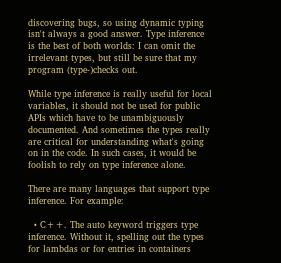discovering bugs, so using dynamic typing isn't always a good answer. Type inference is the best of both worlds: I can omit the irrelevant types, but still be sure that my program (type-)checks out.

While type inference is really useful for local variables, it should not be used for public APIs which have to be unambiguously documented. And sometimes the types really are critical for understanding what's going on in the code. In such cases, it would be foolish to rely on type inference alone.

There are many languages that support type inference. For example:

  • C++. The auto keyword triggers type inference. Without it, spelling out the types for lambdas or for entries in containers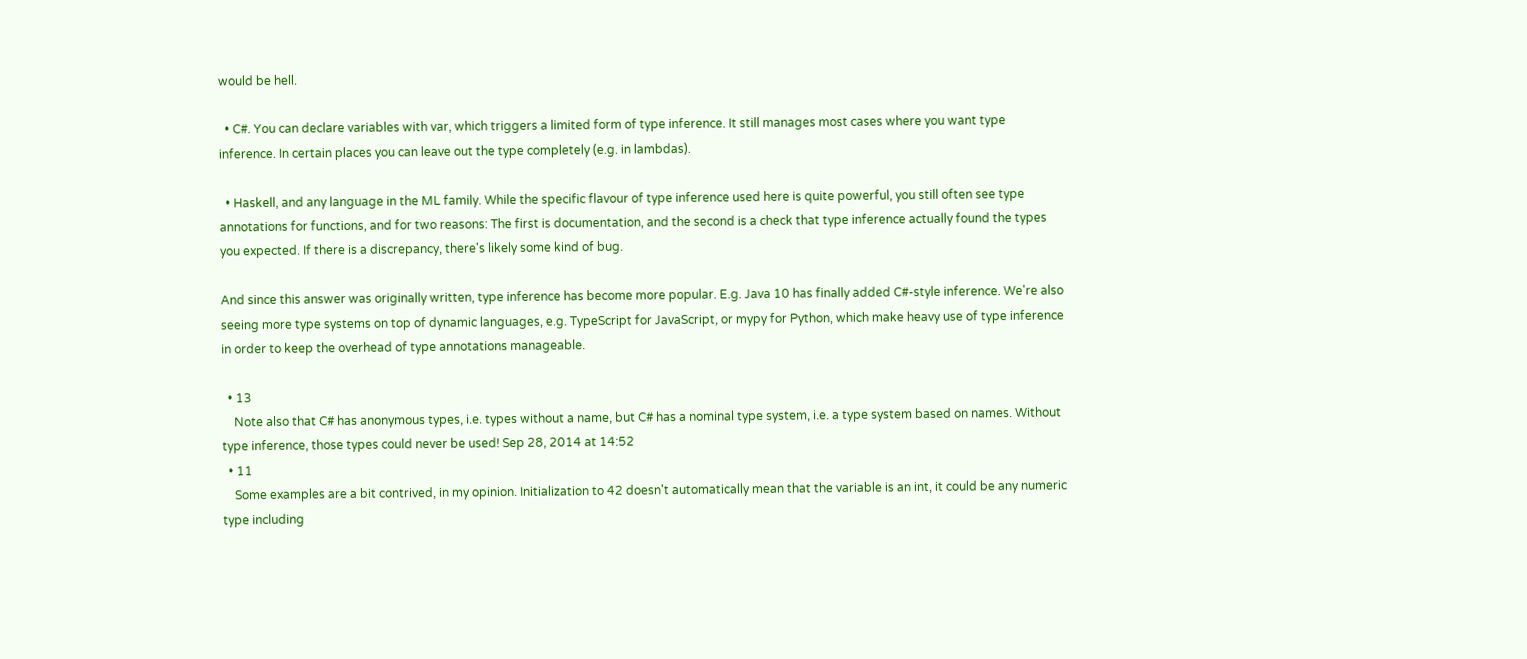would be hell.

  • C#. You can declare variables with var, which triggers a limited form of type inference. It still manages most cases where you want type inference. In certain places you can leave out the type completely (e.g. in lambdas).

  • Haskell, and any language in the ML family. While the specific flavour of type inference used here is quite powerful, you still often see type annotations for functions, and for two reasons: The first is documentation, and the second is a check that type inference actually found the types you expected. If there is a discrepancy, there's likely some kind of bug.

And since this answer was originally written, type inference has become more popular. E.g. Java 10 has finally added C#-style inference. We're also seeing more type systems on top of dynamic languages, e.g. TypeScript for JavaScript, or mypy for Python, which make heavy use of type inference in order to keep the overhead of type annotations manageable.

  • 13
    Note also that C# has anonymous types, i.e. types without a name, but C# has a nominal type system, i.e. a type system based on names. Without type inference, those types could never be used! Sep 28, 2014 at 14:52
  • 11
    Some examples are a bit contrived, in my opinion. Initialization to 42 doesn't automatically mean that the variable is an int, it could be any numeric type including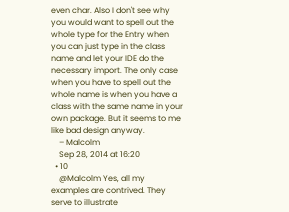even char. Also I don't see why you would want to spell out the whole type for the Entry when you can just type in the class name and let your IDE do the necessary import. The only case when you have to spell out the whole name is when you have a class with the same name in your own package. But it seems to me like bad design anyway.
    – Malcolm
    Sep 28, 2014 at 16:20
  • 10
    @Malcolm Yes, all my examples are contrived. They serve to illustrate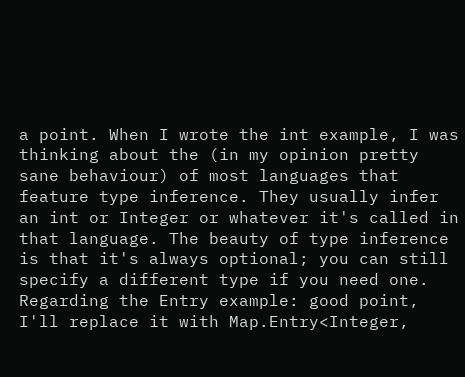a point. When I wrote the int example, I was thinking about the (in my opinion pretty sane behaviour) of most languages that feature type inference. They usually infer an int or Integer or whatever it's called in that language. The beauty of type inference is that it's always optional; you can still specify a different type if you need one. Regarding the Entry example: good point, I'll replace it with Map.Entry<Integer,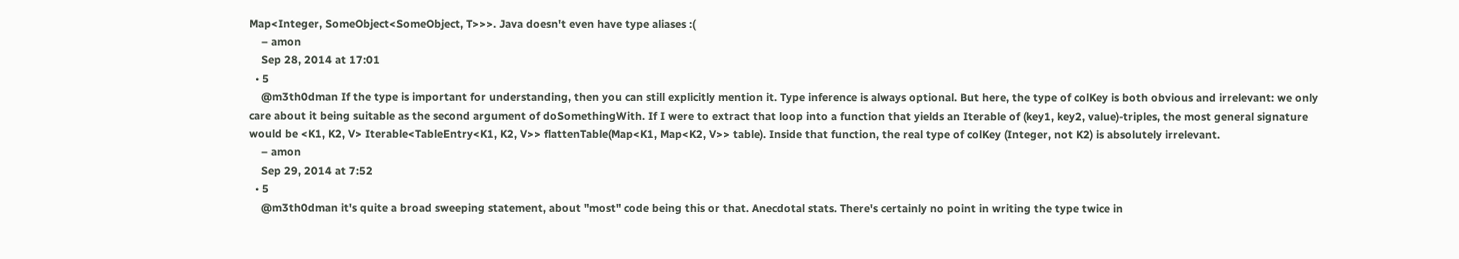Map<Integer, SomeObject<SomeObject, T>>>. Java doesn't even have type aliases :(
    – amon
    Sep 28, 2014 at 17:01
  • 5
    @m3th0dman If the type is important for understanding, then you can still explicitly mention it. Type inference is always optional. But here, the type of colKey is both obvious and irrelevant: we only care about it being suitable as the second argument of doSomethingWith. If I were to extract that loop into a function that yields an Iterable of (key1, key2, value)-triples, the most general signature would be <K1, K2, V> Iterable<TableEntry<K1, K2, V>> flattenTable(Map<K1, Map<K2, V>> table). Inside that function, the real type of colKey (Integer, not K2) is absolutely irrelevant.
    – amon
    Sep 29, 2014 at 7:52
  • 5
    @m3th0dman it's quite a broad sweeping statement, about "most" code being this or that. Anecdotal stats. There's certainly no point in writing the type twice in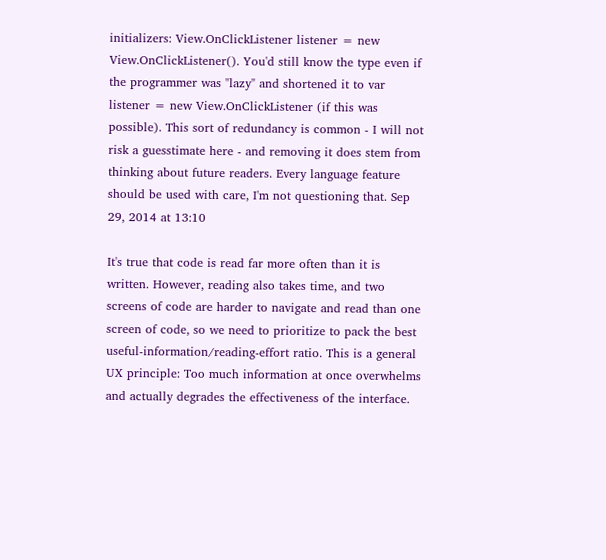initializers: View.OnClickListener listener = new View.OnClickListener(). You'd still know the type even if the programmer was "lazy" and shortened it to var listener = new View.OnClickListener (if this was possible). This sort of redundancy is common - I will not risk a guesstimate here - and removing it does stem from thinking about future readers. Every language feature should be used with care, I'm not questioning that. Sep 29, 2014 at 13:10

It's true that code is read far more often than it is written. However, reading also takes time, and two screens of code are harder to navigate and read than one screen of code, so we need to prioritize to pack the best useful-information/reading-effort ratio. This is a general UX principle: Too much information at once overwhelms and actually degrades the effectiveness of the interface.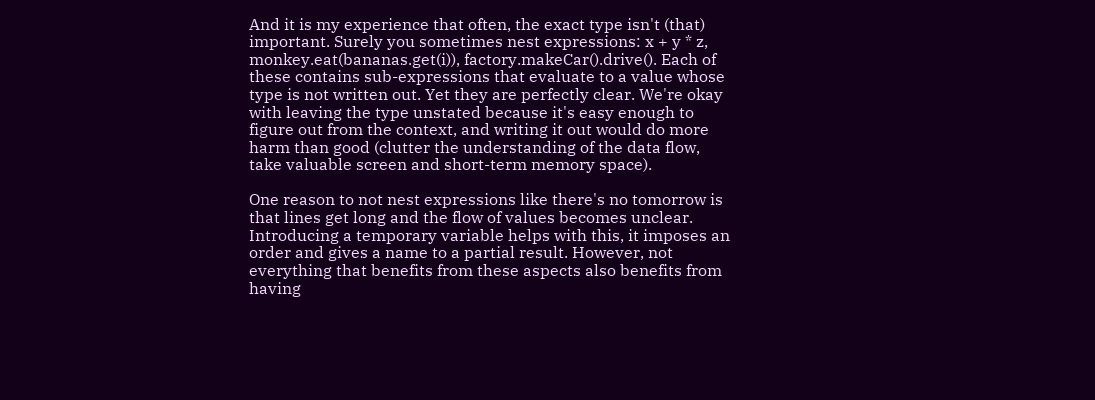And it is my experience that often, the exact type isn't (that) important. Surely you sometimes nest expressions: x + y * z, monkey.eat(bananas.get(i)), factory.makeCar().drive(). Each of these contains sub-expressions that evaluate to a value whose type is not written out. Yet they are perfectly clear. We're okay with leaving the type unstated because it's easy enough to figure out from the context, and writing it out would do more harm than good (clutter the understanding of the data flow, take valuable screen and short-term memory space).

One reason to not nest expressions like there's no tomorrow is that lines get long and the flow of values becomes unclear. Introducing a temporary variable helps with this, it imposes an order and gives a name to a partial result. However, not everything that benefits from these aspects also benefits from having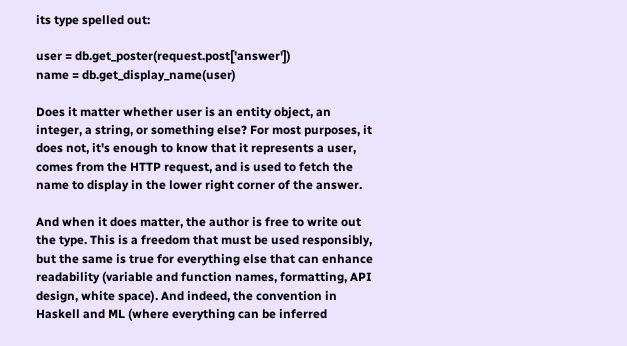its type spelled out:

user = db.get_poster(request.post['answer'])
name = db.get_display_name(user)

Does it matter whether user is an entity object, an integer, a string, or something else? For most purposes, it does not, it's enough to know that it represents a user, comes from the HTTP request, and is used to fetch the name to display in the lower right corner of the answer.

And when it does matter, the author is free to write out the type. This is a freedom that must be used responsibly, but the same is true for everything else that can enhance readability (variable and function names, formatting, API design, white space). And indeed, the convention in Haskell and ML (where everything can be inferred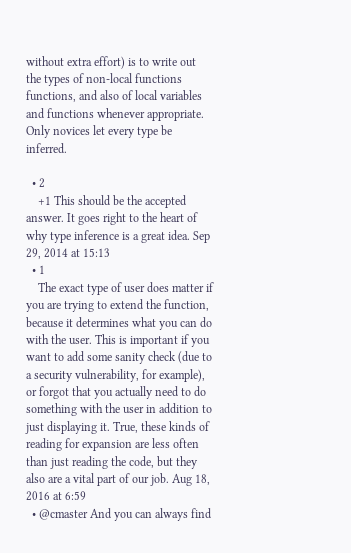without extra effort) is to write out the types of non-local functions functions, and also of local variables and functions whenever appropriate. Only novices let every type be inferred.

  • 2
    +1 This should be the accepted answer. It goes right to the heart of why type inference is a great idea. Sep 29, 2014 at 15:13
  • 1
    The exact type of user does matter if you are trying to extend the function, because it determines what you can do with the user. This is important if you want to add some sanity check (due to a security vulnerability, for example), or forgot that you actually need to do something with the user in addition to just displaying it. True, these kinds of reading for expansion are less often than just reading the code, but they also are a vital part of our job. Aug 18, 2016 at 6:59
  • @cmaster And you can always find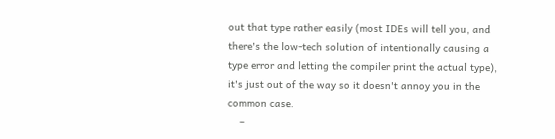out that type rather easily (most IDEs will tell you, and there's the low-tech solution of intentionally causing a type error and letting the compiler print the actual type), it's just out of the way so it doesn't annoy you in the common case.
    –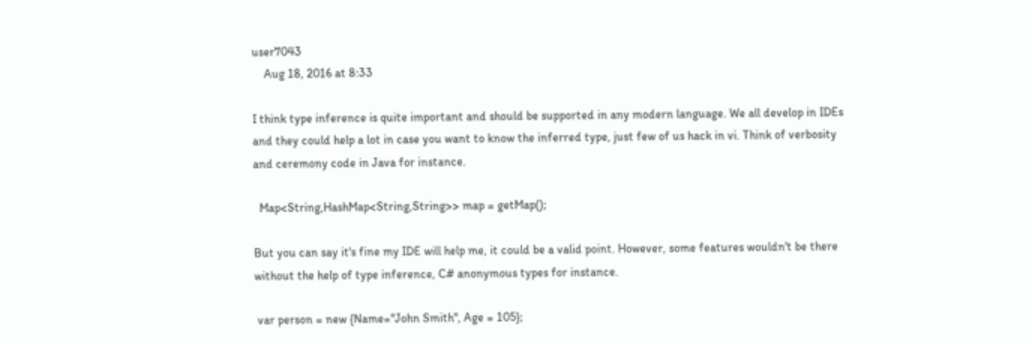user7043
    Aug 18, 2016 at 8:33

I think type inference is quite important and should be supported in any modern language. We all develop in IDEs and they could help a lot in case you want to know the inferred type, just few of us hack in vi. Think of verbosity and ceremony code in Java for instance.

  Map<String,HashMap<String,String>> map = getMap();

But you can say it's fine my IDE will help me, it could be a valid point. However, some features wouldn't be there without the help of type inference, C# anonymous types for instance.

 var person = new {Name="John Smith", Age = 105};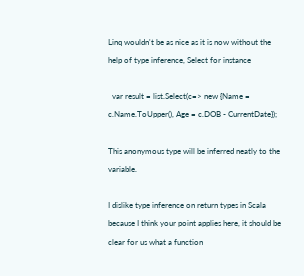Linq wouldn't be as nice as it is now without the help of type inference, Select for instance

  var result = list.Select(c=> new {Name = c.Name.ToUpper(), Age = c.DOB - CurrentDate});

This anonymous type will be inferred neatly to the variable.

I dislike type inference on return types in Scala because I think your point applies here, it should be clear for us what a function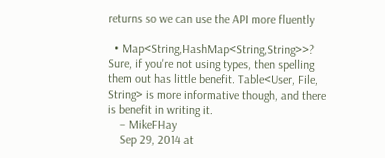returns so we can use the API more fluently

  • Map<String,HashMap<String,String>>? Sure, if you're not using types, then spelling them out has little benefit. Table<User, File, String> is more informative though, and there is benefit in writing it.
    – MikeFHay
    Sep 29, 2014 at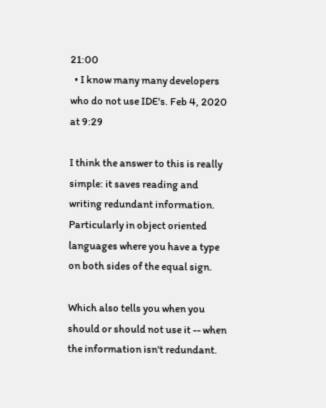21:00
  • I know many many developers who do not use IDE's. Feb 4, 2020 at 9:29

I think the answer to this is really simple: it saves reading and writing redundant information. Particularly in object oriented languages where you have a type on both sides of the equal sign.

Which also tells you when you should or should not use it -- when the information isn't redundant.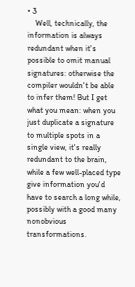• 3
    Well, technically, the information is always redundant when it's possible to omit manual signatures: otherwise the compiler wouldn't be able to infer them! But I get what you mean: when you just duplicate a signature to multiple spots in a single view, it's really redundant to the brain, while a few well-placed type give information you'd have to search a long while, possibly with a good many nonobvious transformations.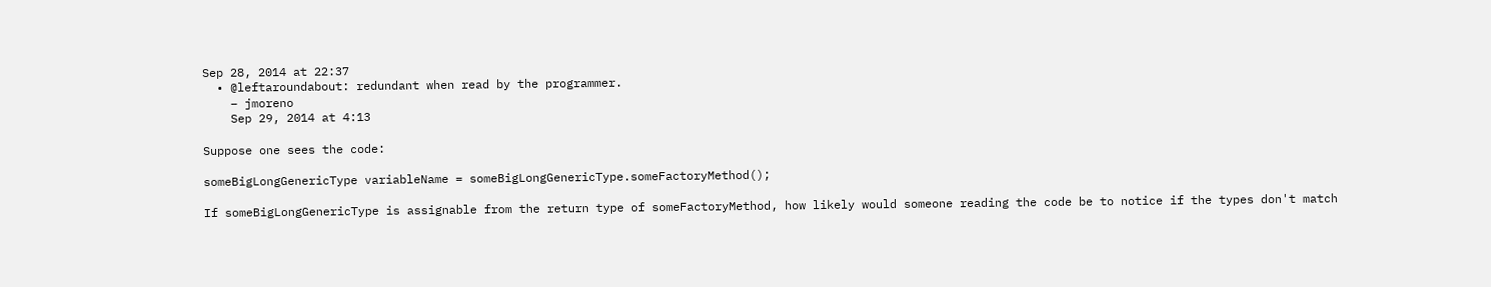Sep 28, 2014 at 22:37
  • @leftaroundabout: redundant when read by the programmer.
    – jmoreno
    Sep 29, 2014 at 4:13

Suppose one sees the code:

someBigLongGenericType variableName = someBigLongGenericType.someFactoryMethod();

If someBigLongGenericType is assignable from the return type of someFactoryMethod, how likely would someone reading the code be to notice if the types don't match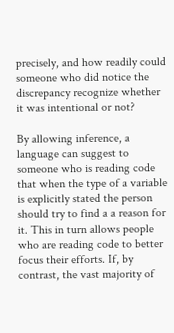precisely, and how readily could someone who did notice the discrepancy recognize whether it was intentional or not?

By allowing inference, a language can suggest to someone who is reading code that when the type of a variable is explicitly stated the person should try to find a a reason for it. This in turn allows people who are reading code to better focus their efforts. If, by contrast, the vast majority of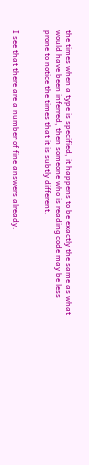the times when a type is specified, it happens to be exactly the same as what would have been inferred, then someone who is reading code may be less prone to notice the times that it is subtly different.


I see that there are a number of fine answers already.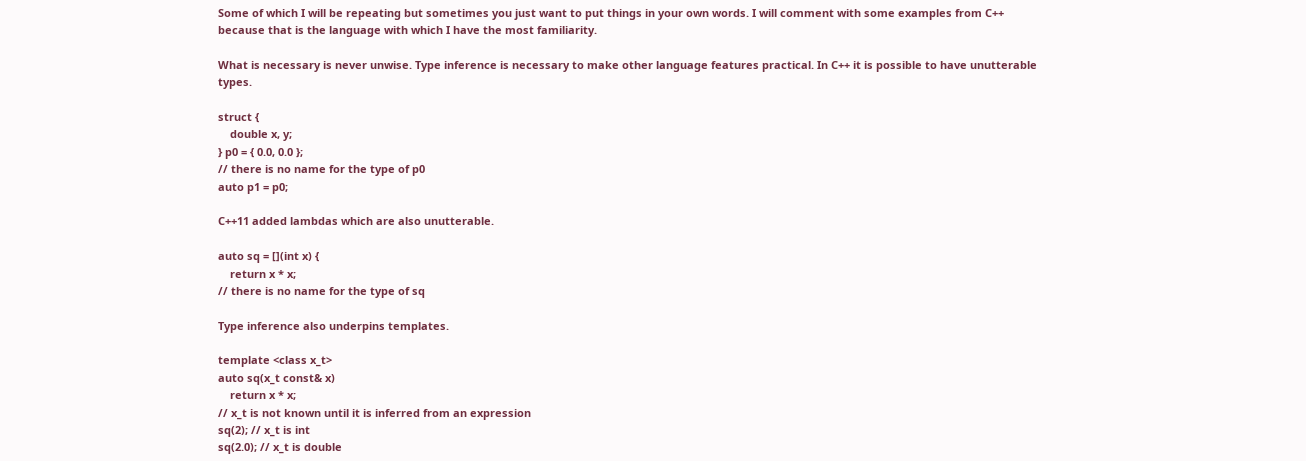Some of which I will be repeating but sometimes you just want to put things in your own words. I will comment with some examples from C++ because that is the language with which I have the most familiarity.

What is necessary is never unwise. Type inference is necessary to make other language features practical. In C++ it is possible to have unutterable types.

struct {
    double x, y;
} p0 = { 0.0, 0.0 };
// there is no name for the type of p0
auto p1 = p0;

C++11 added lambdas which are also unutterable.

auto sq = [](int x) {
    return x * x;
// there is no name for the type of sq

Type inference also underpins templates.

template <class x_t>
auto sq(x_t const& x)
    return x * x;
// x_t is not known until it is inferred from an expression
sq(2); // x_t is int
sq(2.0); // x_t is double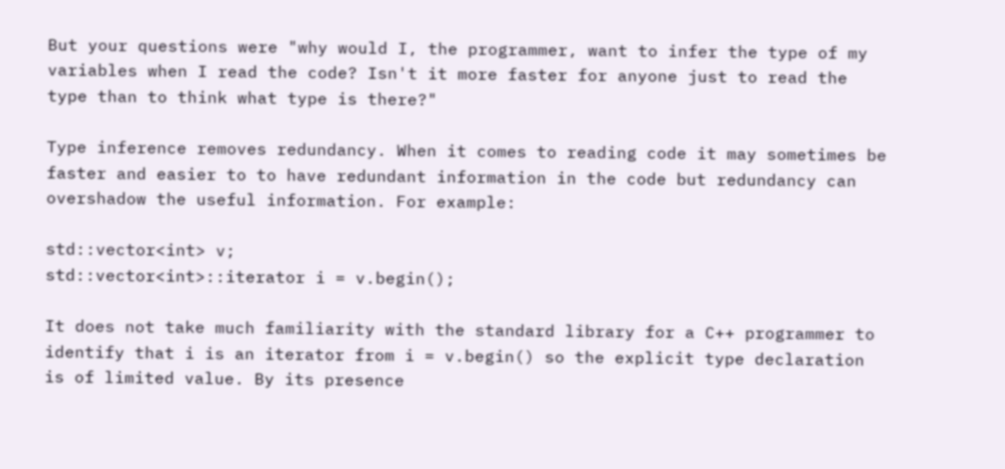But your questions were "why would I, the programmer, want to infer the type of my variables when I read the code? Isn't it more faster for anyone just to read the type than to think what type is there?"

Type inference removes redundancy. When it comes to reading code it may sometimes be faster and easier to to have redundant information in the code but redundancy can overshadow the useful information. For example:

std::vector<int> v;
std::vector<int>::iterator i = v.begin();

It does not take much familiarity with the standard library for a C++ programmer to identify that i is an iterator from i = v.begin() so the explicit type declaration is of limited value. By its presence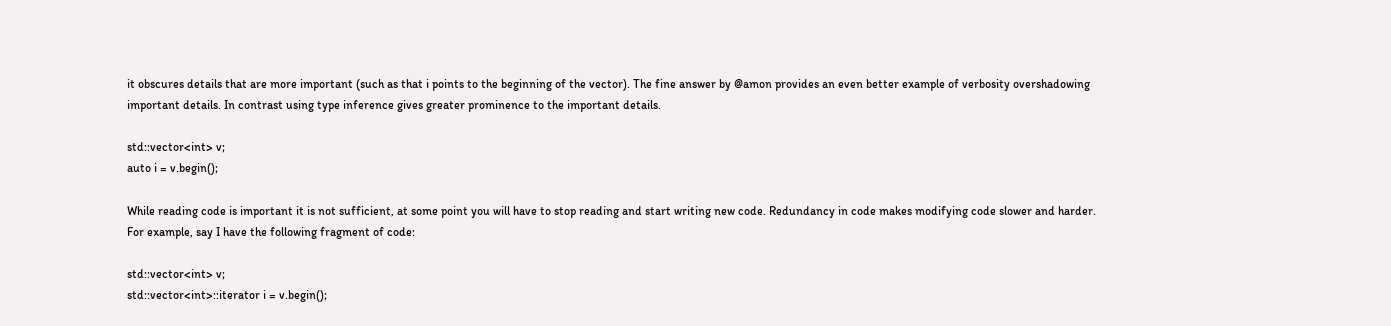it obscures details that are more important (such as that i points to the beginning of the vector). The fine answer by @amon provides an even better example of verbosity overshadowing important details. In contrast using type inference gives greater prominence to the important details.

std::vector<int> v;
auto i = v.begin();

While reading code is important it is not sufficient, at some point you will have to stop reading and start writing new code. Redundancy in code makes modifying code slower and harder. For example, say I have the following fragment of code:

std::vector<int> v;
std::vector<int>::iterator i = v.begin();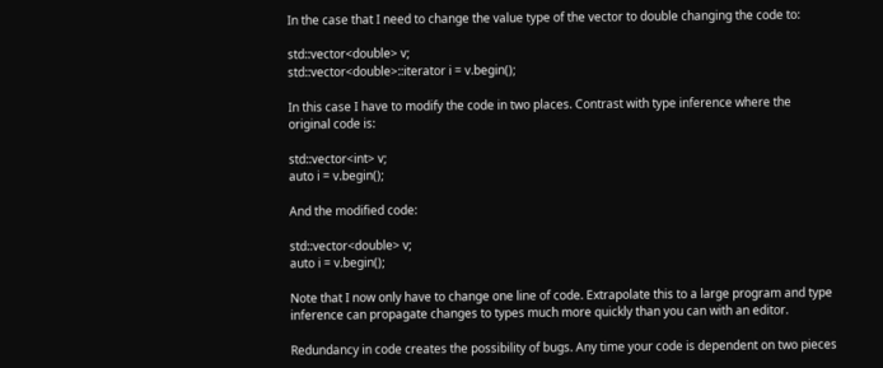In the case that I need to change the value type of the vector to double changing the code to:

std::vector<double> v;
std::vector<double>::iterator i = v.begin();

In this case I have to modify the code in two places. Contrast with type inference where the original code is:

std::vector<int> v;
auto i = v.begin();

And the modified code:

std::vector<double> v;
auto i = v.begin();

Note that I now only have to change one line of code. Extrapolate this to a large program and type inference can propagate changes to types much more quickly than you can with an editor.

Redundancy in code creates the possibility of bugs. Any time your code is dependent on two pieces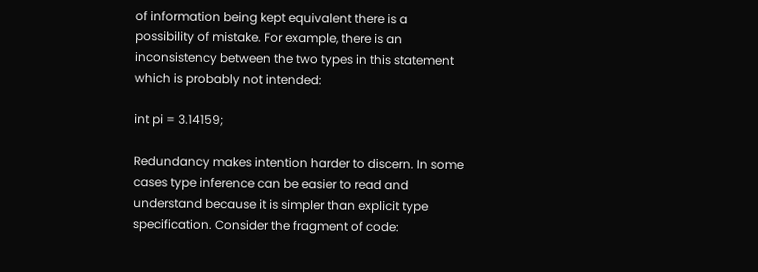of information being kept equivalent there is a possibility of mistake. For example, there is an inconsistency between the two types in this statement which is probably not intended:

int pi = 3.14159;

Redundancy makes intention harder to discern. In some cases type inference can be easier to read and understand because it is simpler than explicit type specification. Consider the fragment of code: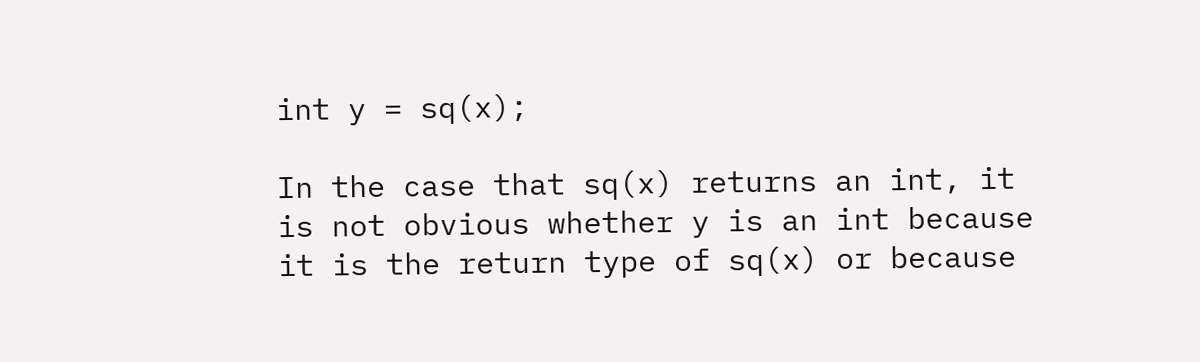int y = sq(x);

In the case that sq(x) returns an int, it is not obvious whether y is an int because it is the return type of sq(x) or because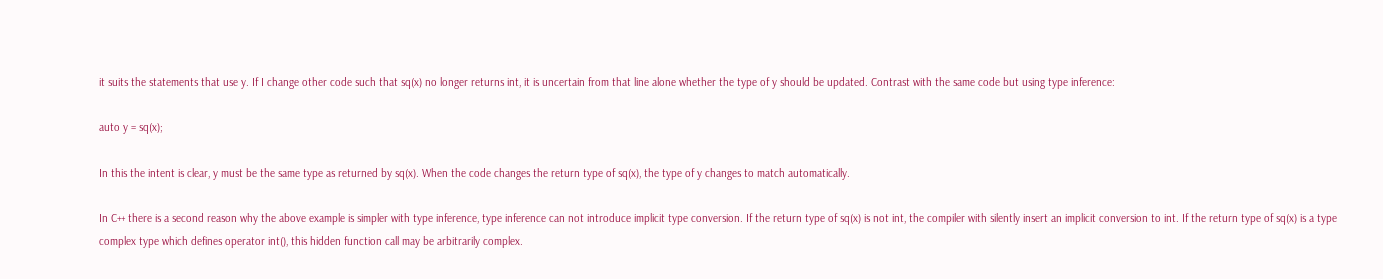it suits the statements that use y. If I change other code such that sq(x) no longer returns int, it is uncertain from that line alone whether the type of y should be updated. Contrast with the same code but using type inference:

auto y = sq(x);

In this the intent is clear, y must be the same type as returned by sq(x). When the code changes the return type of sq(x), the type of y changes to match automatically.

In C++ there is a second reason why the above example is simpler with type inference, type inference can not introduce implicit type conversion. If the return type of sq(x) is not int, the compiler with silently insert an implicit conversion to int. If the return type of sq(x) is a type complex type which defines operator int(), this hidden function call may be arbitrarily complex.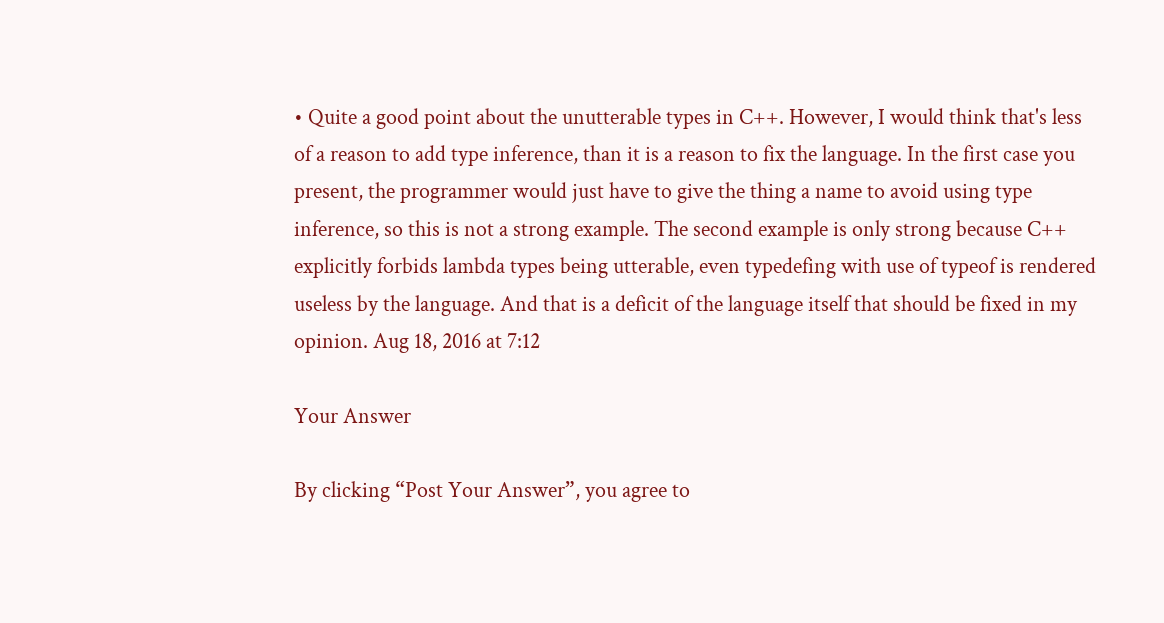• Quite a good point about the unutterable types in C++. However, I would think that's less of a reason to add type inference, than it is a reason to fix the language. In the first case you present, the programmer would just have to give the thing a name to avoid using type inference, so this is not a strong example. The second example is only strong because C++ explicitly forbids lambda types being utterable, even typedefing with use of typeof is rendered useless by the language. And that is a deficit of the language itself that should be fixed in my opinion. Aug 18, 2016 at 7:12

Your Answer

By clicking “Post Your Answer”, you agree to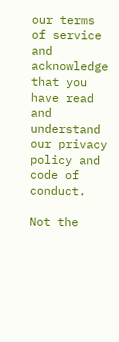our terms of service and acknowledge that you have read and understand our privacy policy and code of conduct.

Not the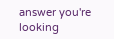answer you're looking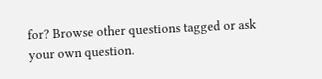for? Browse other questions tagged or ask your own question.